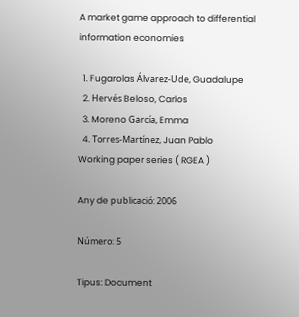A market game approach to differential information economies

  1. Fugarolas Álvarez-Ude, Guadalupe
  2. Hervés Beloso, Carlos
  3. Moreno García, Emma
  4. Torres-Martínez, Juan Pablo
Working paper series ( RGEA )

Any de publicació: 2006

Número: 5

Tipus: Document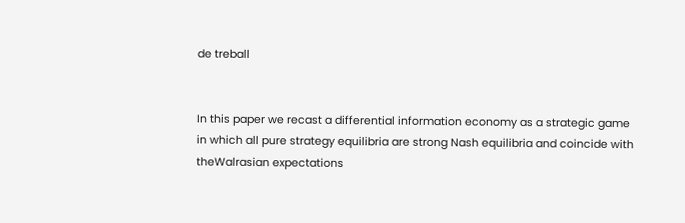de treball


In this paper we recast a differential information economy as a strategic game in which all pure strategy equilibria are strong Nash equilibria and coincide with theWalrasian expectations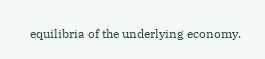equilibria of the underlying economy.